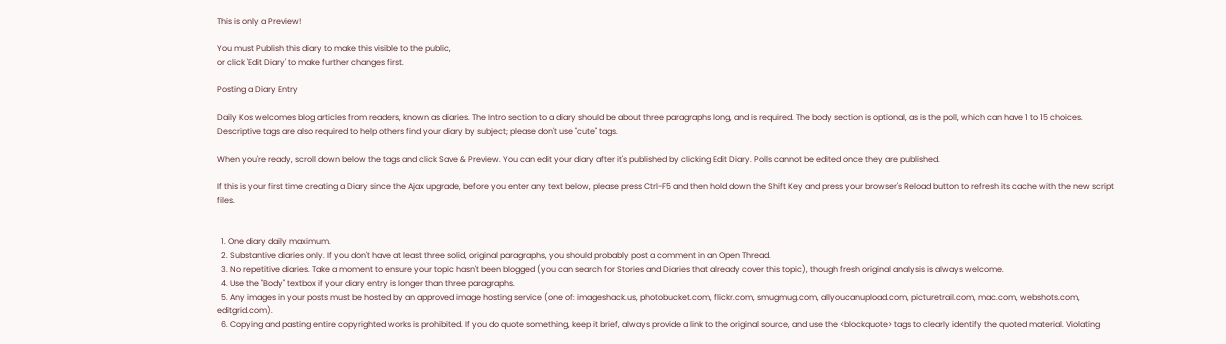This is only a Preview!

You must Publish this diary to make this visible to the public,
or click 'Edit Diary' to make further changes first.

Posting a Diary Entry

Daily Kos welcomes blog articles from readers, known as diaries. The Intro section to a diary should be about three paragraphs long, and is required. The body section is optional, as is the poll, which can have 1 to 15 choices. Descriptive tags are also required to help others find your diary by subject; please don't use "cute" tags.

When you're ready, scroll down below the tags and click Save & Preview. You can edit your diary after it's published by clicking Edit Diary. Polls cannot be edited once they are published.

If this is your first time creating a Diary since the Ajax upgrade, before you enter any text below, please press Ctrl-F5 and then hold down the Shift Key and press your browser's Reload button to refresh its cache with the new script files.


  1. One diary daily maximum.
  2. Substantive diaries only. If you don't have at least three solid, original paragraphs, you should probably post a comment in an Open Thread.
  3. No repetitive diaries. Take a moment to ensure your topic hasn't been blogged (you can search for Stories and Diaries that already cover this topic), though fresh original analysis is always welcome.
  4. Use the "Body" textbox if your diary entry is longer than three paragraphs.
  5. Any images in your posts must be hosted by an approved image hosting service (one of: imageshack.us, photobucket.com, flickr.com, smugmug.com, allyoucanupload.com, picturetrail.com, mac.com, webshots.com, editgrid.com).
  6. Copying and pasting entire copyrighted works is prohibited. If you do quote something, keep it brief, always provide a link to the original source, and use the <blockquote> tags to clearly identify the quoted material. Violating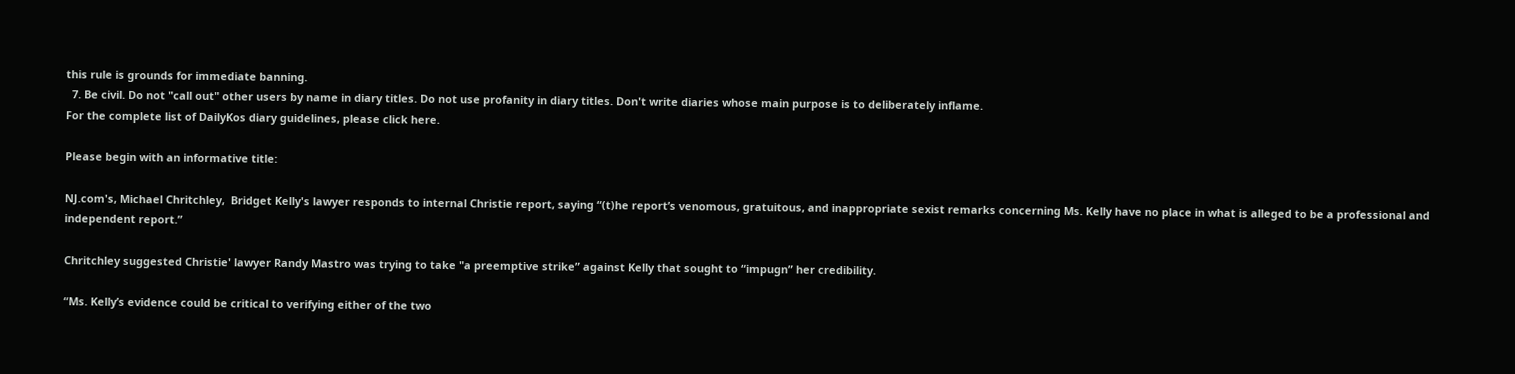this rule is grounds for immediate banning.
  7. Be civil. Do not "call out" other users by name in diary titles. Do not use profanity in diary titles. Don't write diaries whose main purpose is to deliberately inflame.
For the complete list of DailyKos diary guidelines, please click here.

Please begin with an informative title:

NJ.com's, Michael Chritchley,  Bridget Kelly's lawyer responds to internal Christie report, saying “(t)he report’s venomous, gratuitous, and inappropriate sexist remarks concerning Ms. Kelly have no place in what is alleged to be a professional and independent report.”

Chritchley suggested Christie' lawyer Randy Mastro was trying to take "a preemptive strike” against Kelly that sought to “impugn” her credibility.

“Ms. Kelly’s evidence could be critical to verifying either of the two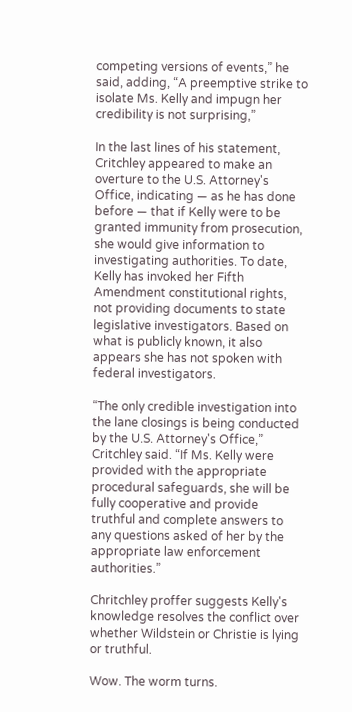competing versions of events,” he said, adding, “A preemptive strike to isolate Ms. Kelly and impugn her credibility is not surprising,”

In the last lines of his statement, Critchley appeared to make an overture to the U.S. Attorney's Office, indicating — as he has done before — that if Kelly were to be granted immunity from prosecution, she would give information to investigating authorities. To date, Kelly has invoked her Fifth Amendment constitutional rights, not providing documents to state legislative investigators. Based on what is publicly known, it also appears she has not spoken with federal investigators.

“The only credible investigation into the lane closings is being conducted by the U.S. Attorney's Office,” Critchley said. “If Ms. Kelly were provided with the appropriate procedural safeguards, she will be fully cooperative and provide truthful and complete answers to any questions asked of her by the appropriate law enforcement authorities.”

Chritchley proffer suggests Kelly's knowledge resolves the conflict over whether Wildstein or Christie is lying or truthful.

Wow. The worm turns.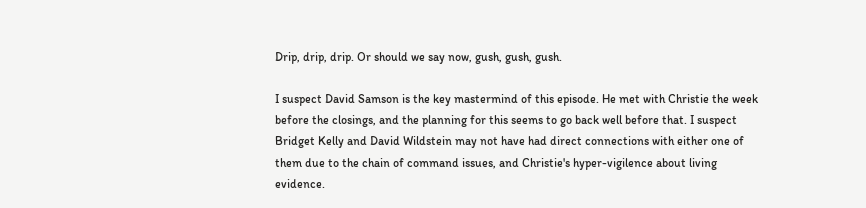Drip, drip, drip. Or should we say now, gush, gush, gush.

I suspect David Samson is the key mastermind of this episode. He met with Christie the week before the closings, and the planning for this seems to go back well before that. I suspect Bridget Kelly and David Wildstein may not have had direct connections with either one of them due to the chain of command issues, and Christie's hyper-vigilence about living evidence.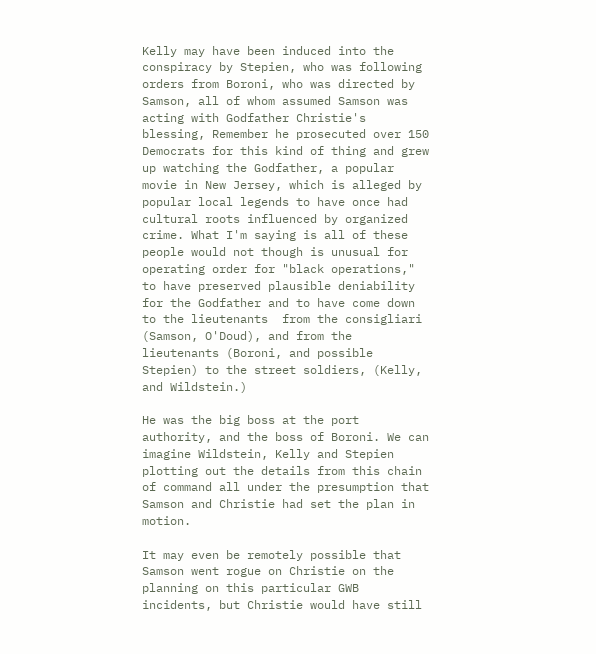Kelly may have been induced into the conspiracy by Stepien, who was following orders from Boroni, who was directed by Samson, all of whom assumed Samson was acting with Godfather Christie's blessing, Remember he prosecuted over 150 Democrats for this kind of thing and grew up watching the Godfather, a popular movie in New Jersey, which is alleged by popular local legends to have once had cultural roots influenced by organized crime. What I'm saying is all of these people would not though is unusual for operating order for "black operations," to have preserved plausible deniability for the Godfather and to have come down to the lieutenants  from the consigliari (Samson, O'Doud), and from the lieutenants (Boroni, and possible Stepien) to the street soldiers, (Kelly, and Wildstein.)

He was the big boss at the port authority, and the boss of Boroni. We can imagine Wildstein, Kelly and Stepien plotting out the details from this chain of command all under the presumption that Samson and Christie had set the plan in motion.

It may even be remotely possible that Samson went rogue on Christie on the planning on this particular GWB incidents, but Christie would have still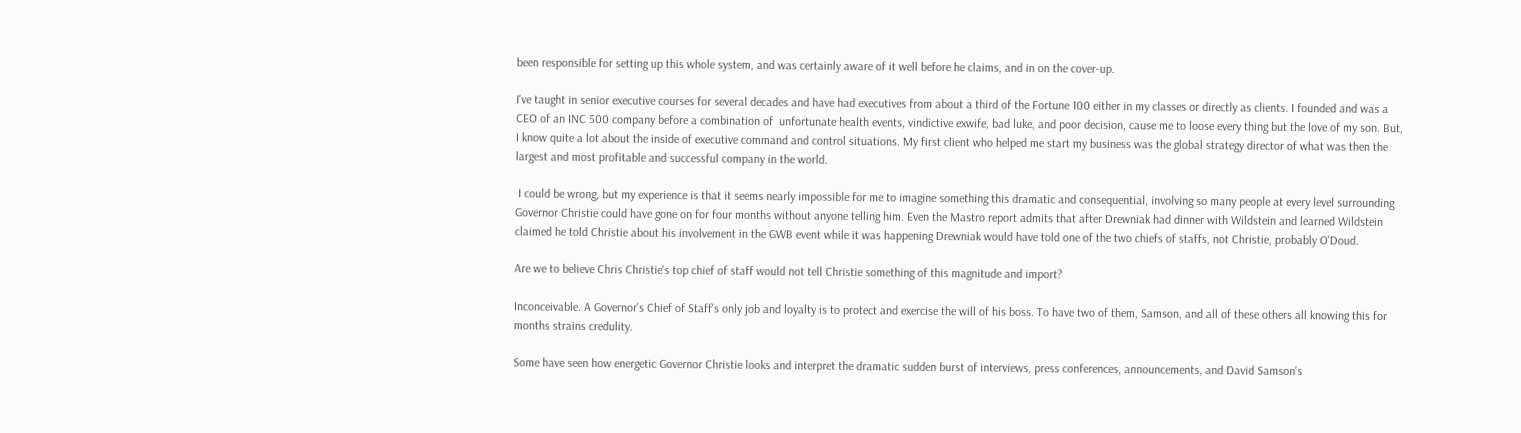been responsible for setting up this whole system, and was certainly aware of it well before he claims, and in on the cover-up.

I've taught in senior executive courses for several decades and have had executives from about a third of the Fortune 100 either in my classes or directly as clients. I founded and was a CEO of an INC 500 company before a combination of  unfortunate health events, vindictive exwife, bad luke, and poor decision, cause me to loose every thing but the love of my son. But, I know quite a lot about the inside of executive command and control situations. My first client who helped me start my business was the global strategy director of what was then the largest and most profitable and successful company in the world.

 I could be wrong, but my experience is that it seems nearly impossible for me to imagine something this dramatic and consequential, involving so many people at every level surrounding Governor Christie could have gone on for four months without anyone telling him. Even the Mastro report admits that after Drewniak had dinner with Wildstein and learned Wildstein claimed he told Christie about his involvement in the GWB event while it was happening Drewniak would have told one of the two chiefs of staffs, not Christie, probably O'Doud.

Are we to believe Chris Christie's top chief of staff would not tell Christie something of this magnitude and import?

Inconceivable. A Governor's Chief of Staff's only job and loyalty is to protect and exercise the will of his boss. To have two of them, Samson, and all of these others all knowing this for months strains credulity.

Some have seen how energetic Governor Christie looks and interpret the dramatic sudden burst of interviews, press conferences, announcements, and David Samson's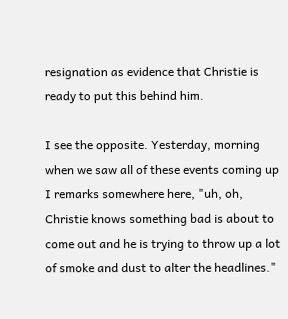resignation as evidence that Christie is ready to put this behind him.

I see the opposite. Yesterday, morning when we saw all of these events coming up I remarks somewhere here, "uh, oh, Christie knows something bad is about to come out and he is trying to throw up a lot of smoke and dust to alter the headlines."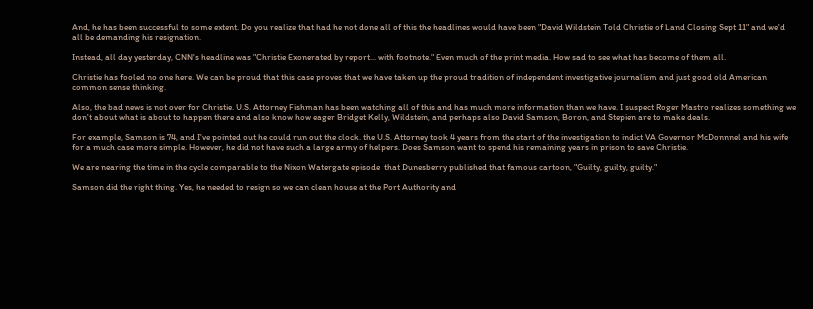And, he has been successful to some extent. Do you realize that had he not done all of this the headlines would have been "David Wildstein Told Christie of Land Closing Sept 11" and we'd all be demanding his resignation.

Instead, all day yesterday, CNN's headline was "Christie Exonerated by report... with footnote." Even much of the print media. How sad to see what has become of them all.

Christie has fooled no one here. We can be proud that this case proves that we have taken up the proud tradition of independent investigative journalism and just good old American common sense thinking.

Also, the bad news is not over for Christie. U.S. Attorney Fishman has been watching all of this and has much more information than we have. I suspect Roger Mastro realizes something we don't about what is about to happen there and also know how eager Bridget Kelly, Wildstein, and perhaps also David Samson, Boron, and Stepien are to make deals.

For example, Samson is 74, and I've pointed out he could run out the clock. the U.S. Attorney took 4 years from the start of the investigation to indict VA Governor McDonnnel and his wife for a much case more simple. However, he did not have such a large army of helpers. Does Samson want to spend his remaining years in prison to save Christie.

We are nearing the time in the cycle comparable to the Nixon Watergate episode  that Dunesberry published that famous cartoon, "Guilty, guilty, guilty."

Samson did the right thing. Yes, he needed to resign so we can clean house at the Port Authority and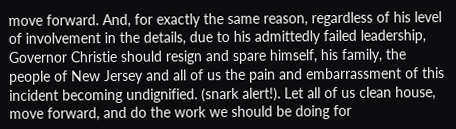move forward. And, for exactly the same reason, regardless of his level of involvement in the details, due to his admittedly failed leadership, Governor Christie should resign and spare himself, his family, the people of New Jersey and all of us the pain and embarrassment of this incident becoming undignified. (snark alert!). Let all of us clean house, move forward, and do the work we should be doing for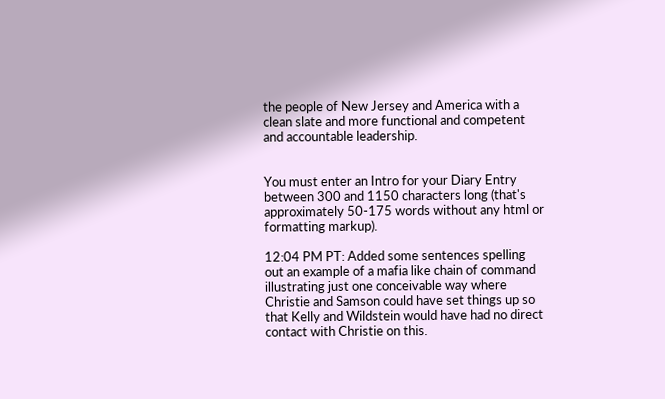the people of New Jersey and America with a clean slate and more functional and competent and accountable leadership.


You must enter an Intro for your Diary Entry between 300 and 1150 characters long (that's approximately 50-175 words without any html or formatting markup).

12:04 PM PT: Added some sentences spelling out an example of a mafia like chain of command illustrating just one conceivable way where Christie and Samson could have set things up so that Kelly and Wildstein would have had no direct contact with Christie on this.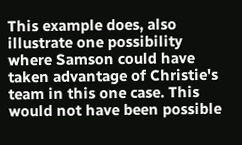This example does, also illustrate one possibility where Samson could have taken advantage of Christie's team in this one case. This would not have been possible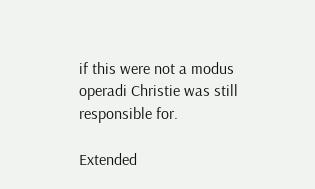if this were not a modus operadi Christie was still responsible for.

Extended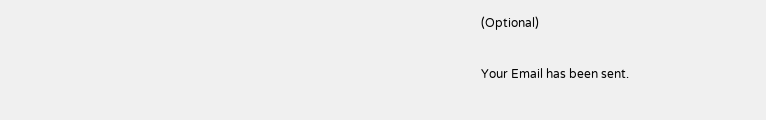(Optional)

Your Email has been sent.